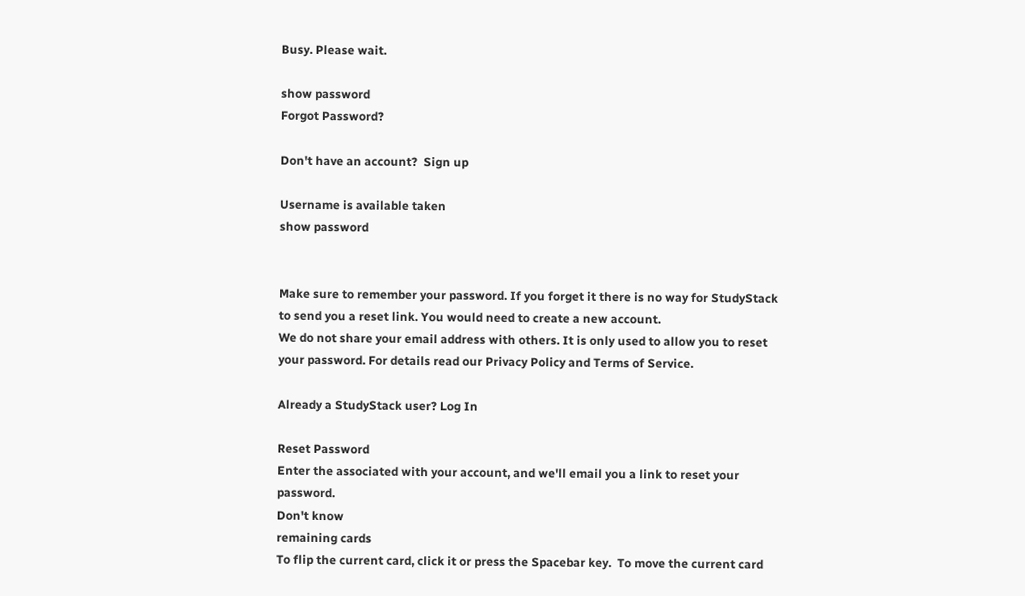Busy. Please wait.

show password
Forgot Password?

Don't have an account?  Sign up

Username is available taken
show password


Make sure to remember your password. If you forget it there is no way for StudyStack to send you a reset link. You would need to create a new account.
We do not share your email address with others. It is only used to allow you to reset your password. For details read our Privacy Policy and Terms of Service.

Already a StudyStack user? Log In

Reset Password
Enter the associated with your account, and we'll email you a link to reset your password.
Don't know
remaining cards
To flip the current card, click it or press the Spacebar key.  To move the current card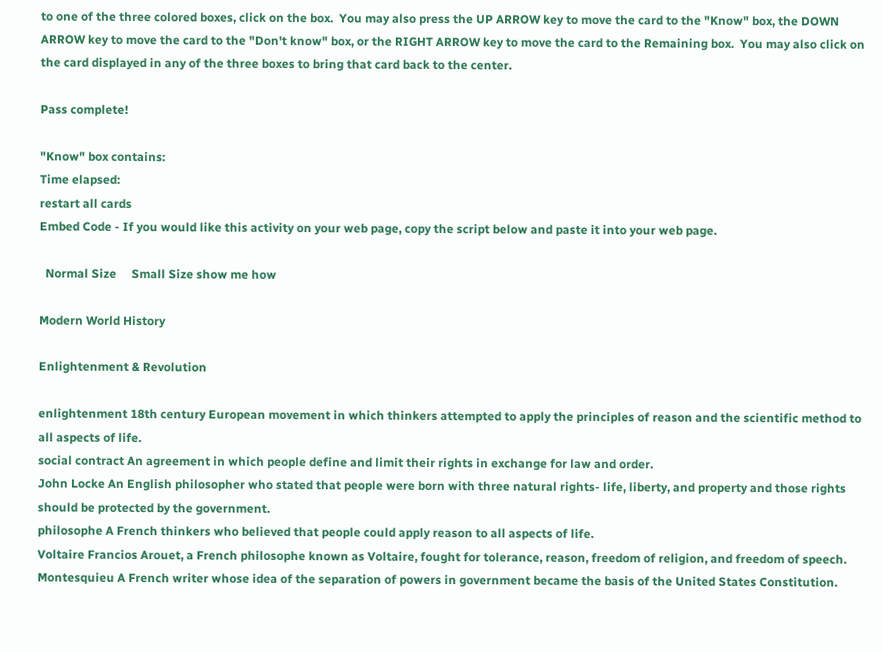to one of the three colored boxes, click on the box.  You may also press the UP ARROW key to move the card to the "Know" box, the DOWN ARROW key to move the card to the "Don't know" box, or the RIGHT ARROW key to move the card to the Remaining box.  You may also click on the card displayed in any of the three boxes to bring that card back to the center.

Pass complete!

"Know" box contains:
Time elapsed:
restart all cards
Embed Code - If you would like this activity on your web page, copy the script below and paste it into your web page.

  Normal Size     Small Size show me how

Modern World History

Enlightenment & Revolution

enlightenment 18th century European movement in which thinkers attempted to apply the principles of reason and the scientific method to all aspects of life.
social contract An agreement in which people define and limit their rights in exchange for law and order.
John Locke An English philosopher who stated that people were born with three natural rights- life, liberty, and property and those rights should be protected by the government.
philosophe A French thinkers who believed that people could apply reason to all aspects of life.
Voltaire Francios Arouet, a French philosophe known as Voltaire, fought for tolerance, reason, freedom of religion, and freedom of speech.
Montesquieu A French writer whose idea of the separation of powers in government became the basis of the United States Constitution.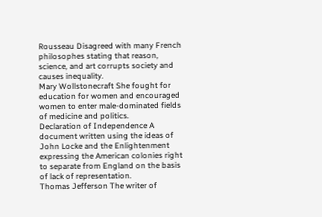Rousseau Disagreed with many French philosophes stating that reason, science, and art corrupts society and causes inequality.
Mary Wollstonecraft She fought for education for women and encouraged women to enter male-dominated fields of medicine and politics.
Declaration of Independence A document written using the ideas of John Locke and the Enlightenment expressing the American colonies right to separate from England on the basis of lack of representation.
Thomas Jefferson The writer of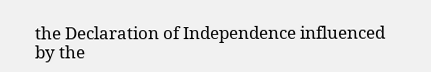the Declaration of Independence influenced by the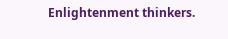Enlightenment thinkers.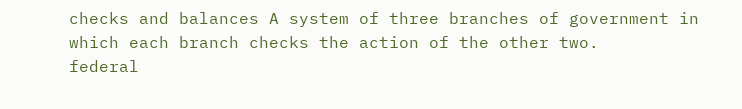checks and balances A system of three branches of government in which each branch checks the action of the other two.
federal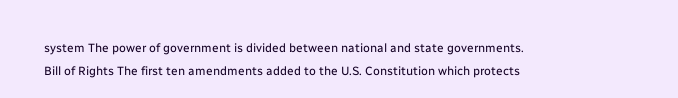system The power of government is divided between national and state governments.
Bill of Rights The first ten amendments added to the U.S. Constitution which protects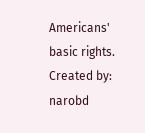Americans' basic rights.
Created by: narobd